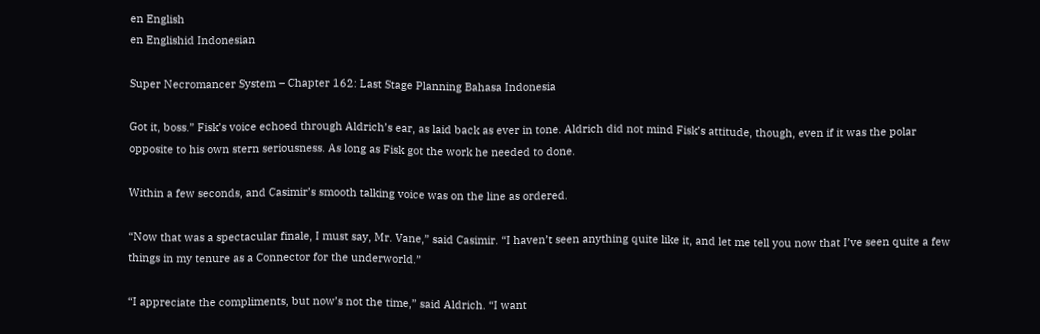en English
en Englishid Indonesian

Super Necromancer System – Chapter 162: Last Stage Planning Bahasa Indonesia

Got it, boss.” Fisk’s voice echoed through Aldrich’s ear, as laid back as ever in tone. Aldrich did not mind Fisk’s attitude, though, even if it was the polar opposite to his own stern seriousness. As long as Fisk got the work he needed to done.

Within a few seconds, and Casimir’s smooth talking voice was on the line as ordered.

“Now that was a spectacular finale, I must say, Mr. Vane,” said Casimir. “I haven’t seen anything quite like it, and let me tell you now that I’ve seen quite a few things in my tenure as a Connector for the underworld.”

“I appreciate the compliments, but now’s not the time,” said Aldrich. “I want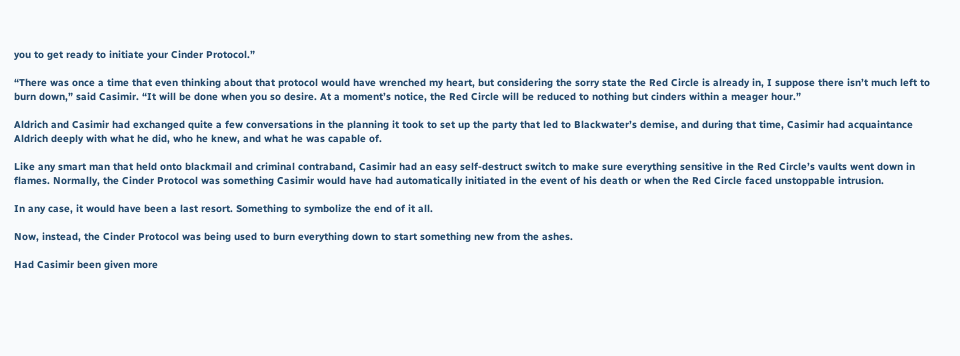you to get ready to initiate your Cinder Protocol.”

“There was once a time that even thinking about that protocol would have wrenched my heart, but considering the sorry state the Red Circle is already in, I suppose there isn’t much left to burn down,” said Casimir. “It will be done when you so desire. At a moment’s notice, the Red Circle will be reduced to nothing but cinders within a meager hour.”

Aldrich and Casimir had exchanged quite a few conversations in the planning it took to set up the party that led to Blackwater’s demise, and during that time, Casimir had acquaintance Aldrich deeply with what he did, who he knew, and what he was capable of.

Like any smart man that held onto blackmail and criminal contraband, Casimir had an easy self-destruct switch to make sure everything sensitive in the Red Circle’s vaults went down in flames. Normally, the Cinder Protocol was something Casimir would have had automatically initiated in the event of his death or when the Red Circle faced unstoppable intrusion.

In any case, it would have been a last resort. Something to symbolize the end of it all.

Now, instead, the Cinder Protocol was being used to burn everything down to start something new from the ashes.

Had Casimir been given more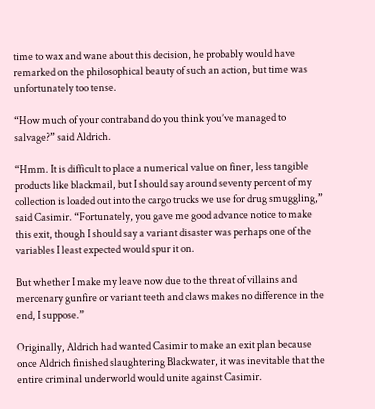time to wax and wane about this decision, he probably would have remarked on the philosophical beauty of such an action, but time was unfortunately too tense.

“How much of your contraband do you think you’ve managed to salvage?” said Aldrich.

“Hmm. It is difficult to place a numerical value on finer, less tangible products like blackmail, but I should say around seventy percent of my collection is loaded out into the cargo trucks we use for drug smuggling,” said Casimir. “Fortunately, you gave me good advance notice to make this exit, though I should say a variant disaster was perhaps one of the variables I least expected would spur it on.

But whether I make my leave now due to the threat of villains and mercenary gunfire or variant teeth and claws makes no difference in the end, I suppose.”

Originally, Aldrich had wanted Casimir to make an exit plan because once Aldrich finished slaughtering Blackwater, it was inevitable that the entire criminal underworld would unite against Casimir.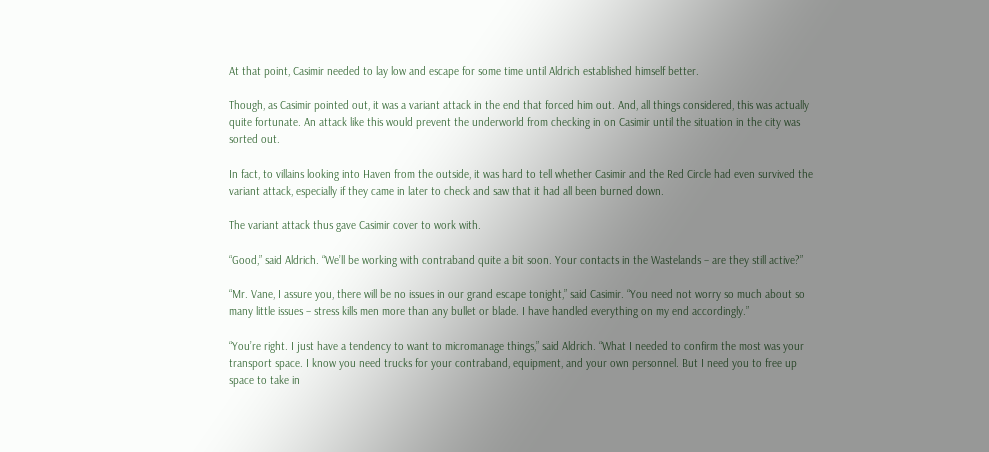At that point, Casimir needed to lay low and escape for some time until Aldrich established himself better.

Though, as Casimir pointed out, it was a variant attack in the end that forced him out. And, all things considered, this was actually quite fortunate. An attack like this would prevent the underworld from checking in on Casimir until the situation in the city was sorted out.

In fact, to villains looking into Haven from the outside, it was hard to tell whether Casimir and the Red Circle had even survived the variant attack, especially if they came in later to check and saw that it had all been burned down.

The variant attack thus gave Casimir cover to work with.

“Good,” said Aldrich. “We’ll be working with contraband quite a bit soon. Your contacts in the Wastelands – are they still active?”

“Mr. Vane, I assure you, there will be no issues in our grand escape tonight,” said Casimir. “You need not worry so much about so many little issues – stress kills men more than any bullet or blade. I have handled everything on my end accordingly.”

“You’re right. I just have a tendency to want to micromanage things,” said Aldrich. “What I needed to confirm the most was your transport space. I know you need trucks for your contraband, equipment, and your own personnel. But I need you to free up space to take in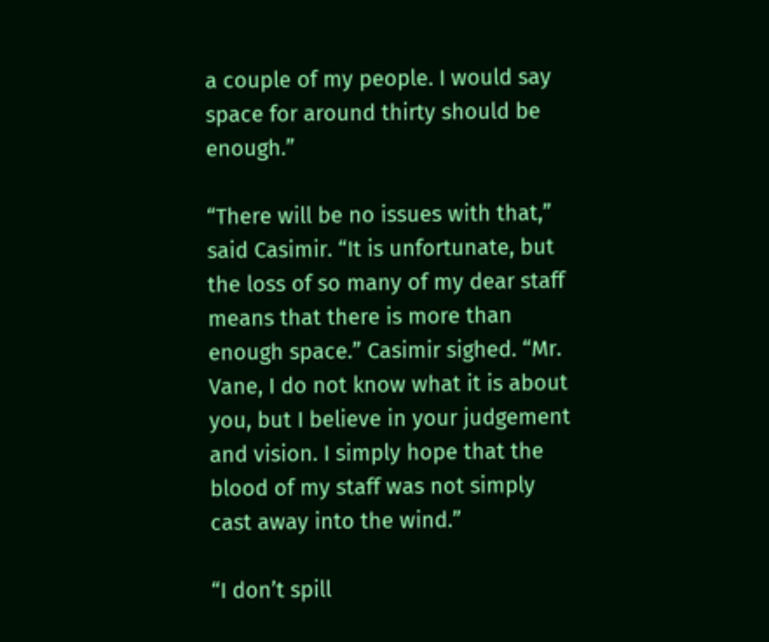a couple of my people. I would say space for around thirty should be enough.”

“There will be no issues with that,” said Casimir. “It is unfortunate, but the loss of so many of my dear staff means that there is more than enough space.” Casimir sighed. “Mr. Vane, I do not know what it is about you, but I believe in your judgement and vision. I simply hope that the blood of my staff was not simply cast away into the wind.”

“I don’t spill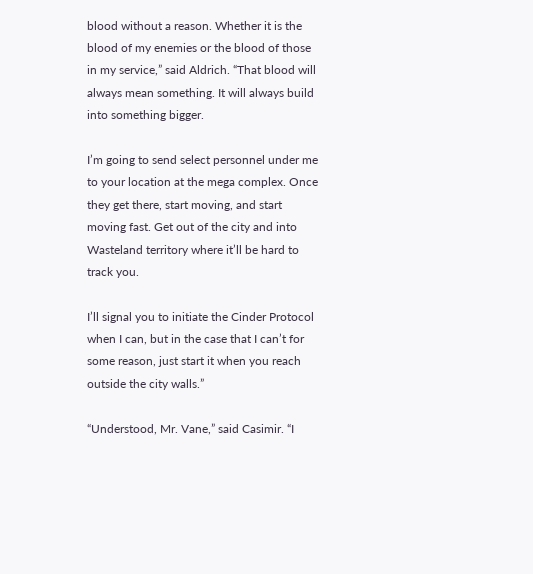blood without a reason. Whether it is the blood of my enemies or the blood of those in my service,” said Aldrich. “That blood will always mean something. It will always build into something bigger.

I’m going to send select personnel under me to your location at the mega complex. Once they get there, start moving, and start moving fast. Get out of the city and into Wasteland territory where it’ll be hard to track you.

I’ll signal you to initiate the Cinder Protocol when I can, but in the case that I can’t for some reason, just start it when you reach outside the city walls.”

“Understood, Mr. Vane,” said Casimir. “I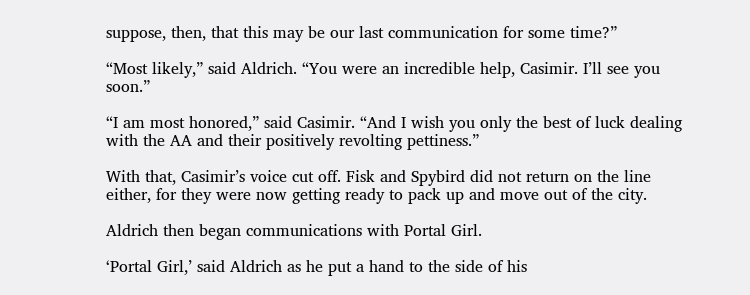suppose, then, that this may be our last communication for some time?”

“Most likely,” said Aldrich. “You were an incredible help, Casimir. I’ll see you soon.”

“I am most honored,” said Casimir. “And I wish you only the best of luck dealing with the AA and their positively revolting pettiness.”

With that, Casimir’s voice cut off. Fisk and Spybird did not return on the line either, for they were now getting ready to pack up and move out of the city.

Aldrich then began communications with Portal Girl.

‘Portal Girl,’ said Aldrich as he put a hand to the side of his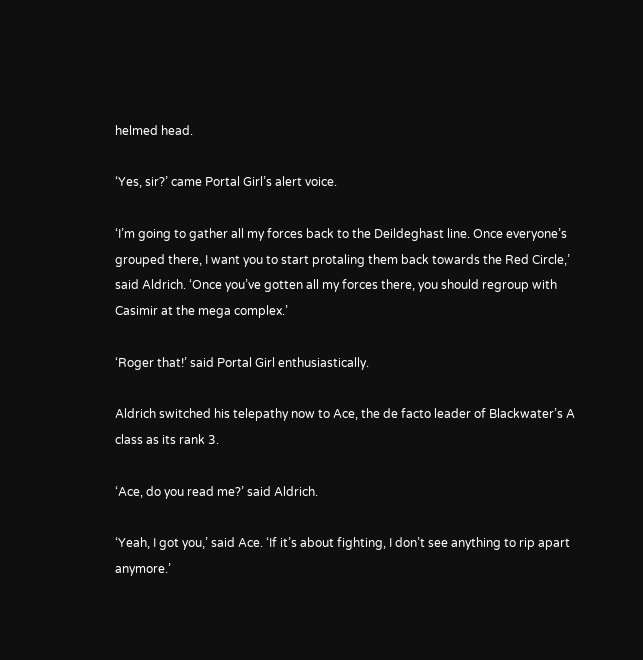helmed head.

‘Yes, sir?’ came Portal Girl’s alert voice.

‘I’m going to gather all my forces back to the Deildeghast line. Once everyone’s grouped there, I want you to start protaling them back towards the Red Circle,’ said Aldrich. ‘Once you’ve gotten all my forces there, you should regroup with Casimir at the mega complex.’

‘Roger that!’ said Portal Girl enthusiastically.

Aldrich switched his telepathy now to Ace, the de facto leader of Blackwater’s A class as its rank 3.

‘Ace, do you read me?’ said Aldrich.

‘Yeah, I got you,’ said Ace. ‘If it’s about fighting, I don’t see anything to rip apart anymore.’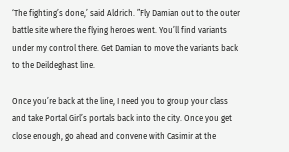‘The fighting’s done,’ said Aldrich. ”Fly Damian out to the outer battle site where the flying heroes went. You’ll find variants under my control there. Get Damian to move the variants back to the Deildeghast line.

Once you’re back at the line, I need you to group your class and take Portal Girl’s portals back into the city. Once you get close enough, go ahead and convene with Casimir at the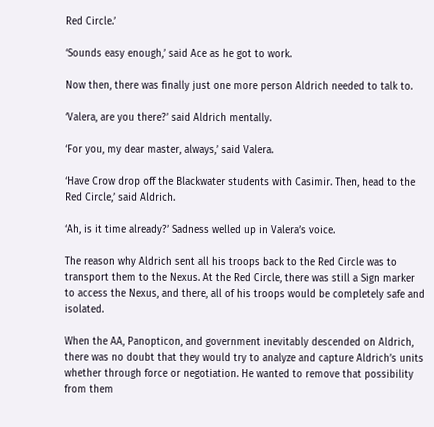Red Circle.’

‘Sounds easy enough,’ said Ace as he got to work.

Now then, there was finally just one more person Aldrich needed to talk to.

‘Valera, are you there?’ said Aldrich mentally.

‘For you, my dear master, always,’ said Valera.

‘Have Crow drop off the Blackwater students with Casimir. Then, head to the Red Circle,’ said Aldrich.

‘Ah, is it time already?’ Sadness welled up in Valera’s voice.

The reason why Aldrich sent all his troops back to the Red Circle was to transport them to the Nexus. At the Red Circle, there was still a Sign marker to access the Nexus, and there, all of his troops would be completely safe and isolated.

When the AA, Panopticon, and government inevitably descended on Aldrich, there was no doubt that they would try to analyze and capture Aldrich’s units whether through force or negotiation. He wanted to remove that possibility from them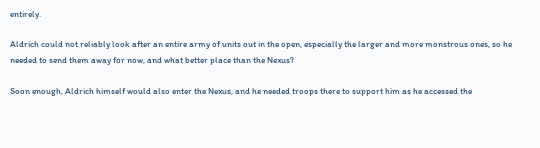entirely.

Aldrich could not reliably look after an entire army of units out in the open, especially the larger and more monstrous ones, so he needed to send them away for now, and what better place than the Nexus?

Soon enough, Aldrich himself would also enter the Nexus, and he needed troops there to support him as he accessed the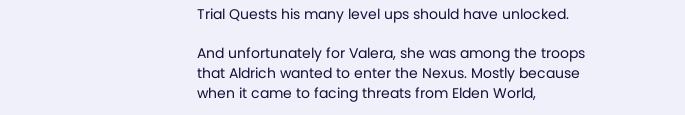Trial Quests his many level ups should have unlocked.

And unfortunately for Valera, she was among the troops that Aldrich wanted to enter the Nexus. Mostly because when it came to facing threats from Elden World,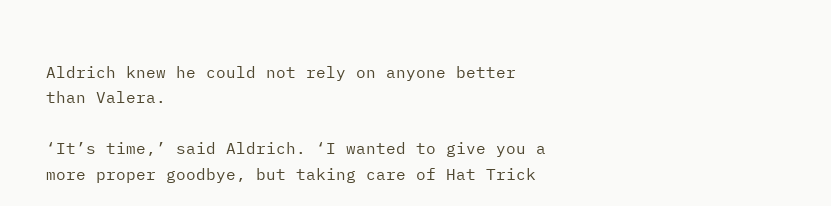Aldrich knew he could not rely on anyone better than Valera.

‘It’s time,’ said Aldrich. ‘I wanted to give you a more proper goodbye, but taking care of Hat Trick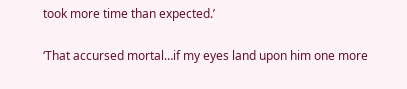took more time than expected.’

‘That accursed mortal…if my eyes land upon him one more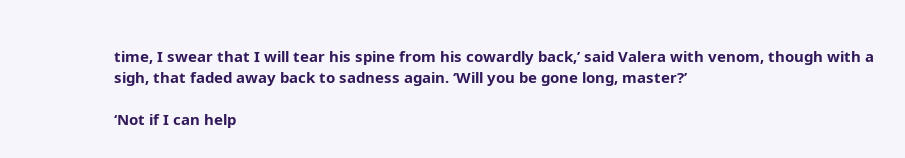time, I swear that I will tear his spine from his cowardly back,’ said Valera with venom, though with a sigh, that faded away back to sadness again. ‘Will you be gone long, master?’

‘Not if I can help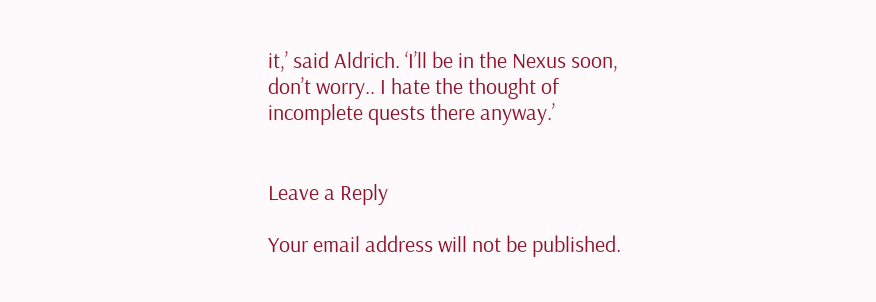it,’ said Aldrich. ‘I’ll be in the Nexus soon, don’t worry.. I hate the thought of incomplete quests there anyway.’


Leave a Reply

Your email address will not be published.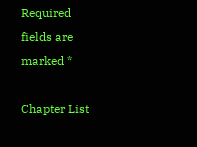Required fields are marked *

Chapter List